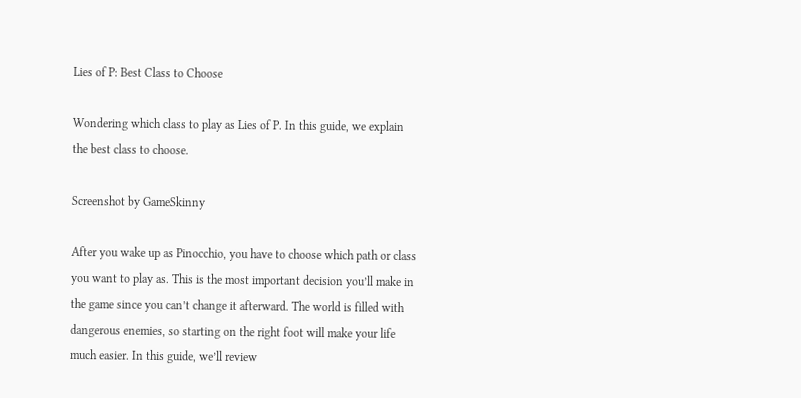Lies of P: Best Class to Choose

Wondering which class to play as Lies of P. In this guide, we explain the best class to choose.

Screenshot by GameSkinny

After you wake up as Pinocchio, you have to choose which path or class you want to play as. This is the most important decision you’ll make in the game since you can’t change it afterward. The world is filled with dangerous enemies, so starting on the right foot will make your life much easier. In this guide, we’ll review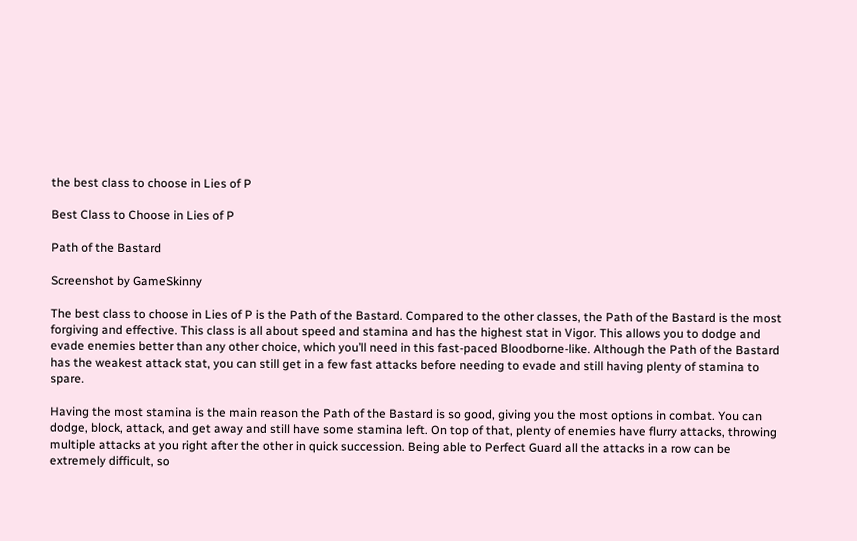the best class to choose in Lies of P

Best Class to Choose in Lies of P

Path of the Bastard

Screenshot by GameSkinny

The best class to choose in Lies of P is the Path of the Bastard. Compared to the other classes, the Path of the Bastard is the most forgiving and effective. This class is all about speed and stamina and has the highest stat in Vigor. This allows you to dodge and evade enemies better than any other choice, which you’ll need in this fast-paced Bloodborne-like. Although the Path of the Bastard has the weakest attack stat, you can still get in a few fast attacks before needing to evade and still having plenty of stamina to spare.

Having the most stamina is the main reason the Path of the Bastard is so good, giving you the most options in combat. You can dodge, block, attack, and get away and still have some stamina left. On top of that, plenty of enemies have flurry attacks, throwing multiple attacks at you right after the other in quick succession. Being able to Perfect Guard all the attacks in a row can be extremely difficult, so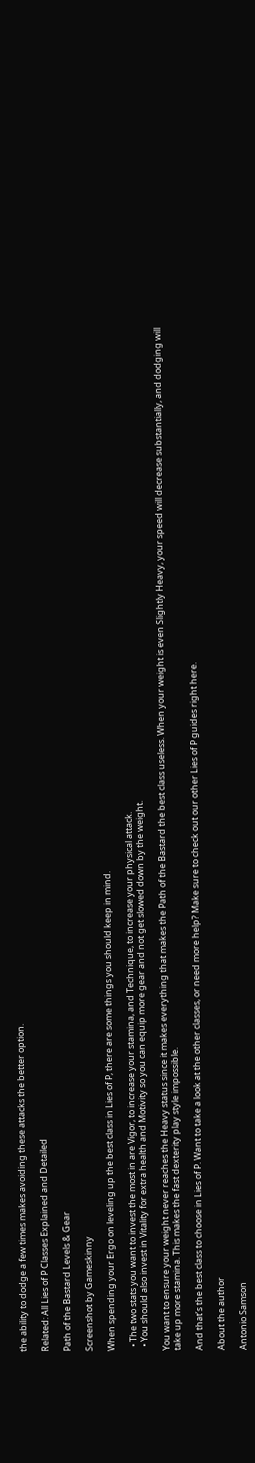the ability to dodge a few times makes avoiding these attacks the better option.

Related: All Lies of P Classes Explained and Detailed

Path of the Bastard Levels & Gear

Screenshot by Gameskinny

When spending your Ergo on leveling up the best class in Lies of P, there are some things you should keep in mind.

  • The two stats you want to invest the most in are Vigor, to increase your stamina, and Technique, to increase your physical attack.
  • You should also invest in Vitality for extra health and Motivity so you can equip more gear and not get slowed down by the weight.

You want to ensure your weight never reaches the Heavy status since it makes everything that makes the Path of the Bastard the best class useless. When your weight is even Slightly Heavy, your speed will decrease substantially, and dodging will take up more stamina. This makes the fast dexterity play style impossible.

And that’s the best class to choose in Lies of P. Want to take a look at the other classes, or need more help? Make sure to check out our other Lies of P guides right here.

About the author

Antonio Samson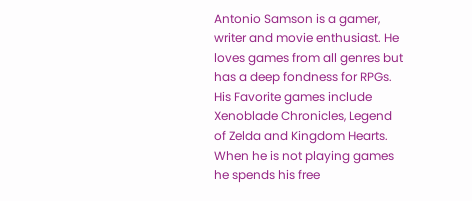Antonio Samson is a gamer, writer and movie enthusiast. He loves games from all genres but has a deep fondness for RPGs. His Favorite games include Xenoblade Chronicles, Legend of Zelda and Kingdom Hearts. When he is not playing games he spends his free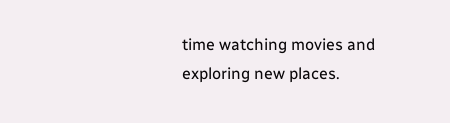time watching movies and exploring new places.